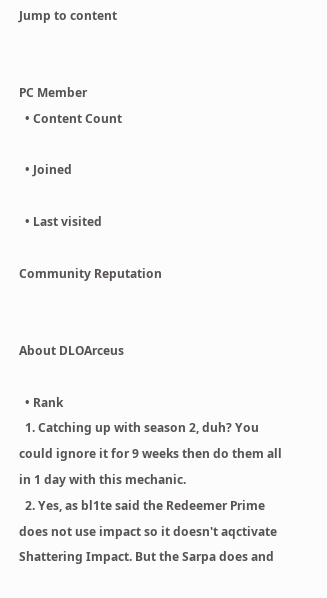Jump to content


PC Member
  • Content Count

  • Joined

  • Last visited

Community Reputation


About DLOArceus

  • Rank
  1. Catching up with season 2, duh? You could ignore it for 9 weeks then do them all in 1 day with this mechanic.
  2. Yes, as bl1te said the Redeemer Prime does not use impact so it doesn't aqctivate Shattering Impact. But the Sarpa does and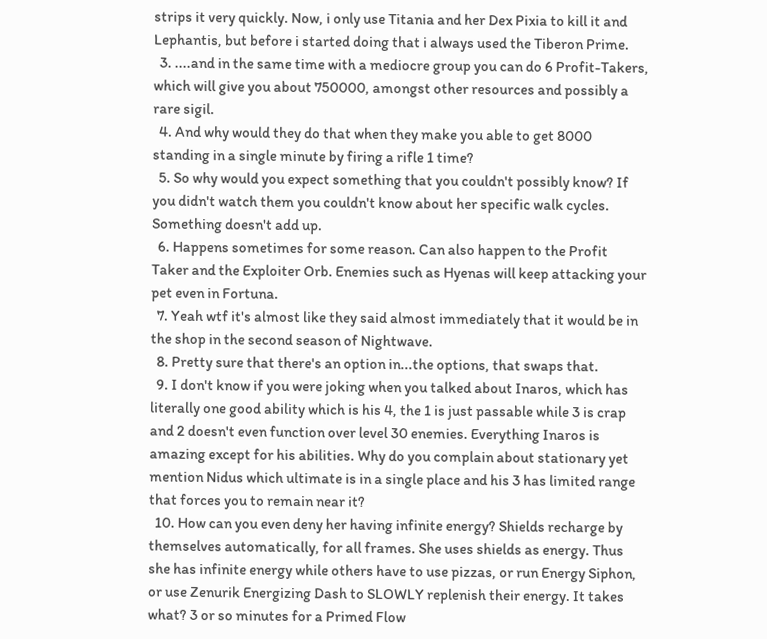strips it very quickly. Now, i only use Titania and her Dex Pixia to kill it and Lephantis, but before i started doing that i always used the Tiberon Prime.
  3. ....and in the same time with a mediocre group you can do 6 Profit-Takers, which will give you about 750000, amongst other resources and possibly a rare sigil.
  4. And why would they do that when they make you able to get 8000 standing in a single minute by firing a rifle 1 time?
  5. So why would you expect something that you couldn't possibly know? If you didn't watch them you couldn't know about her specific walk cycles. Something doesn't add up.
  6. Happens sometimes for some reason. Can also happen to the Profit Taker and the Exploiter Orb. Enemies such as Hyenas will keep attacking your pet even in Fortuna.
  7. Yeah wtf it's almost like they said almost immediately that it would be in the shop in the second season of Nightwave.
  8. Pretty sure that there's an option in...the options, that swaps that.
  9. I don't know if you were joking when you talked about Inaros, which has literally one good ability which is his 4, the 1 is just passable while 3 is crap and 2 doesn't even function over level 30 enemies. Everything Inaros is amazing except for his abilities. Why do you complain about stationary yet mention Nidus which ultimate is in a single place and his 3 has limited range that forces you to remain near it?
  10. How can you even deny her having infinite energy? Shields recharge by themselves automatically, for all frames. She uses shields as energy. Thus she has infinite energy while others have to use pizzas, or run Energy Siphon, or use Zenurik Energizing Dash to SLOWLY replenish their energy. It takes what? 3 or so minutes for a Primed Flow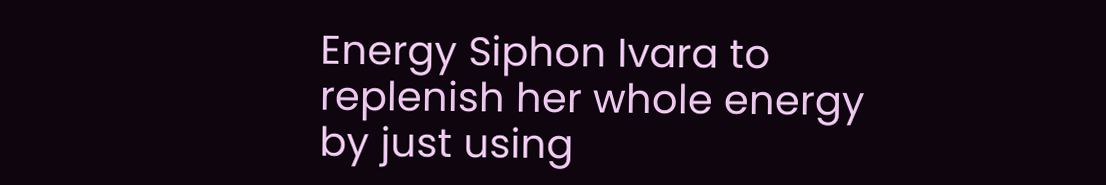Energy Siphon Ivara to replenish her whole energy by just using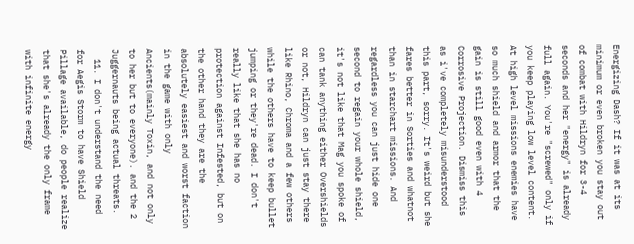Energizing Dash? If it was at its minimum or even broken you stay out of combat with Hildryn for 3-4 seconds and her "energy" is already full again. You're "screwed" only if you keep playing low level content. At high level missions enemies have so much shield and armor that the gain is still good even with 4 Corrosive Projection. Dismiss this as i've completely misunderstood this part, sorry. It's weird but she fares better in Sorties and whatnot than in starchart missions. And regardless you can just hide one second to regain your whole shield, it's not like that Mag you spoke of can tank anything either Overshields or not, Hildryn can just stay there like Rhino, Chroma and a few others while the others have to keep bullet jumping or they're dead. I don't really like that she has no protection against Infested, but on the other hand they are the absolutely easiest and worst faction in the game with only Ancients(mainly Toxin, and not only to her but to everyone). and the 2 Juggernauts being actual threats.
  11. I don't understand the need for Aegis Storm to have Shield Pillage available, do people realize that she's already the only frame with infinite energy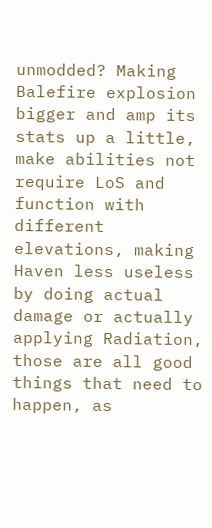unmodded? Making Balefire explosion bigger and amp its stats up a little, make abilities not require LoS and function with different elevations, making Haven less useless by doing actual damage or actually applying Radiation, those are all good things that need to happen, as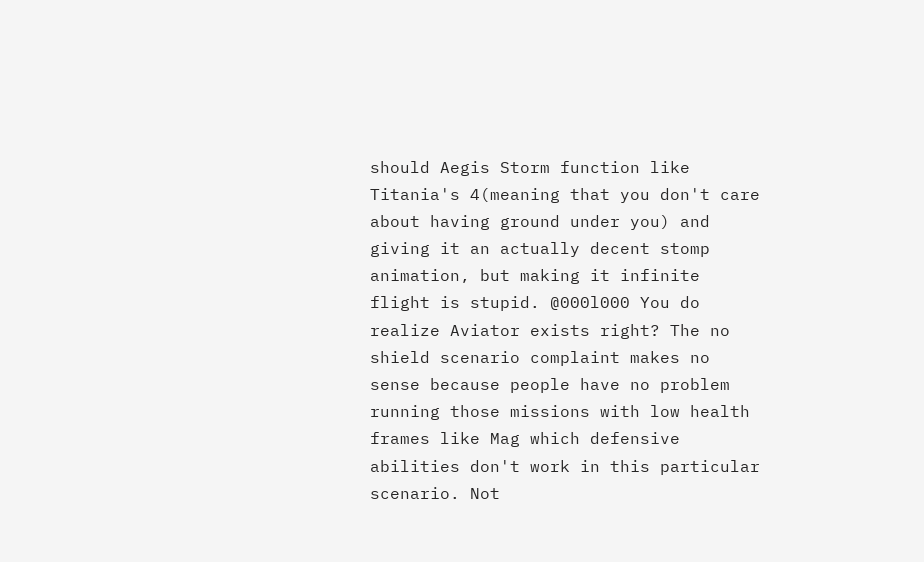should Aegis Storm function like Titania's 4(meaning that you don't care about having ground under you) and giving it an actually decent stomp animation, but making it infinite flight is stupid. @000l000 You do realize Aviator exists right? The no shield scenario complaint makes no sense because people have no problem running those missions with low health frames like Mag which defensive abilities don't work in this particular scenario. Not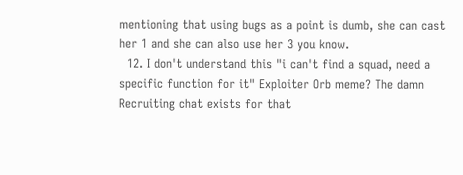mentioning that using bugs as a point is dumb, she can cast her 1 and she can also use her 3 you know.
  12. I don't understand this "i can't find a squad, need a specific function for it" Exploiter Orb meme? The damn Recruiting chat exists for that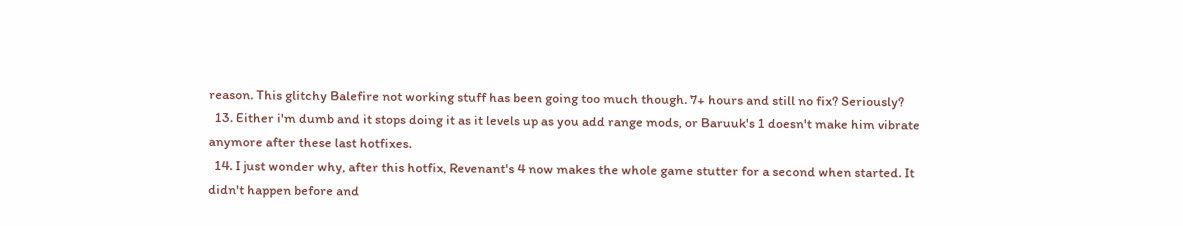reason. This glitchy Balefire not working stuff has been going too much though. 7+ hours and still no fix? Seriously?
  13. Either i'm dumb and it stops doing it as it levels up as you add range mods, or Baruuk's 1 doesn't make him vibrate anymore after these last hotfixes.
  14. I just wonder why, after this hotfix, Revenant's 4 now makes the whole game stutter for a second when started. It didn't happen before and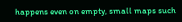happens even on empty, small maps such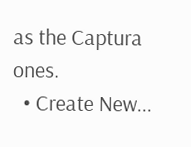as the Captura ones.
  • Create New...